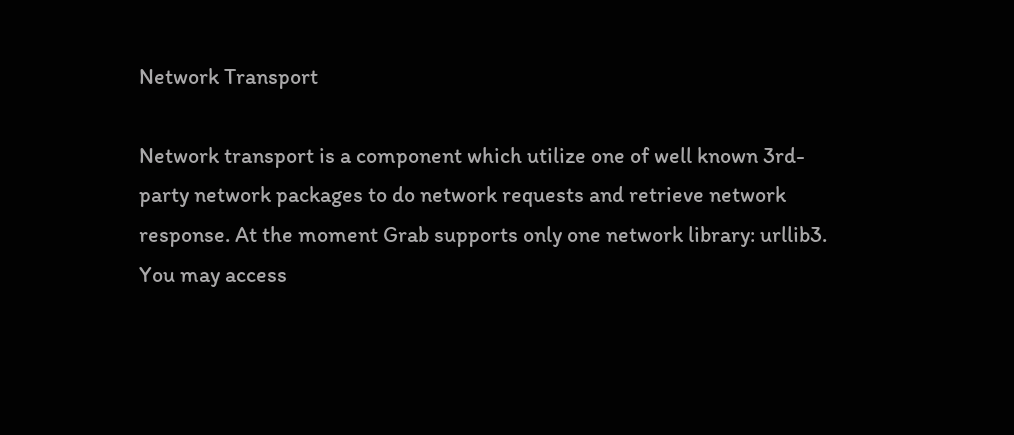Network Transport

Network transport is a component which utilize one of well known 3rd-party network packages to do network requests and retrieve network response. At the moment Grab supports only one network library: urllib3. You may access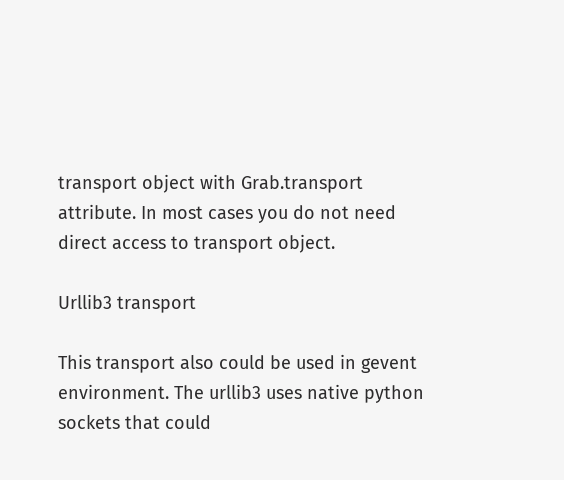transport object with Grab.transport attribute. In most cases you do not need direct access to transport object.

Urllib3 transport

This transport also could be used in gevent environment. The urllib3 uses native python sockets that could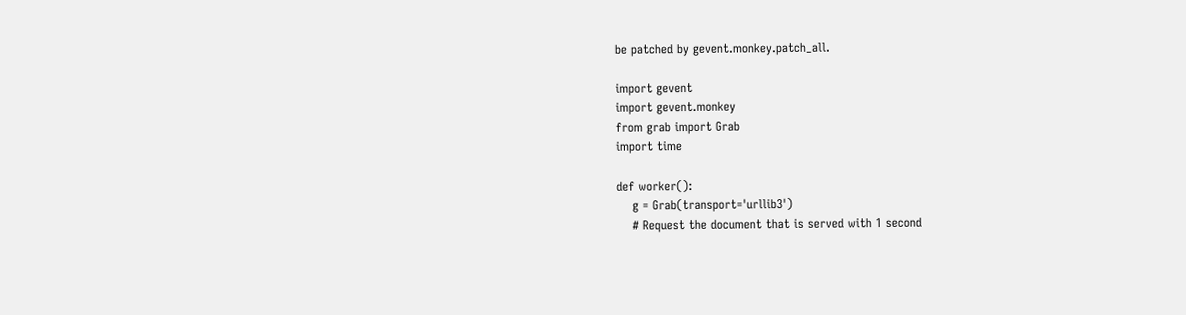be patched by gevent.monkey.patch_all.

import gevent
import gevent.monkey
from grab import Grab
import time

def worker():
    g = Grab(transport='urllib3')
    # Request the document that is served with 1 second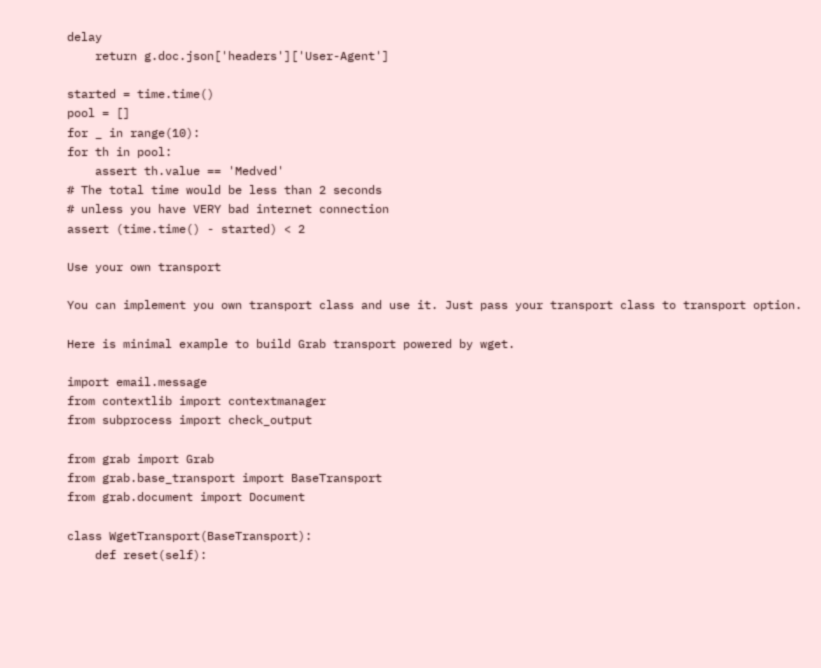delay
    return g.doc.json['headers']['User-Agent']

started = time.time()
pool = []
for _ in range(10):
for th in pool:
    assert th.value == 'Medved'
# The total time would be less than 2 seconds
# unless you have VERY bad internet connection
assert (time.time() - started) < 2

Use your own transport

You can implement you own transport class and use it. Just pass your transport class to transport option.

Here is minimal example to build Grab transport powered by wget.

import email.message
from contextlib import contextmanager
from subprocess import check_output

from grab import Grab
from grab.base_transport import BaseTransport
from grab.document import Document

class WgetTransport(BaseTransport):
    def reset(self):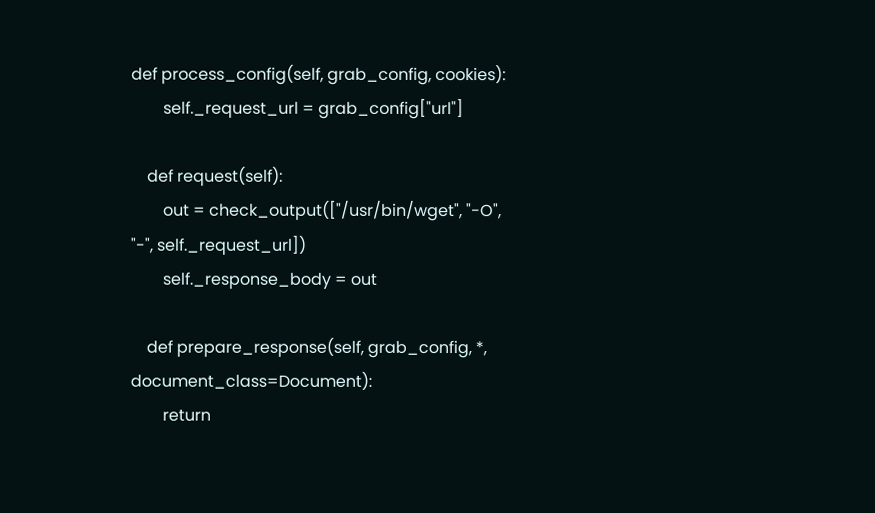def process_config(self, grab_config, cookies):
        self._request_url = grab_config["url"]

    def request(self):
        out = check_output(["/usr/bin/wget", "-O", "-", self._request_url])
        self._response_body = out

    def prepare_response(self, grab_config, *, document_class=Document):
        return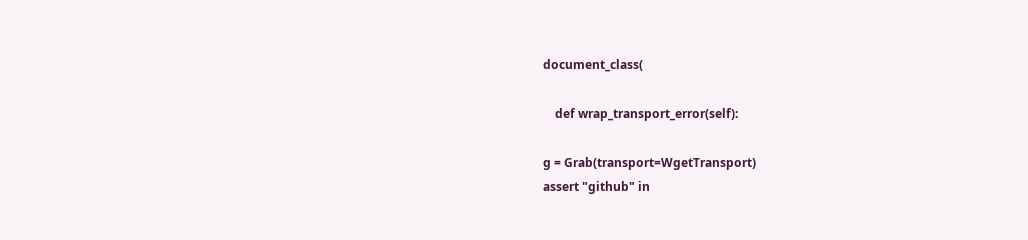document_class(

    def wrap_transport_error(self):

g = Grab(transport=WgetTransport)
assert "github" in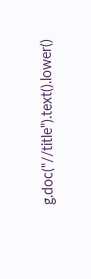g.doc("//title").text().lower()